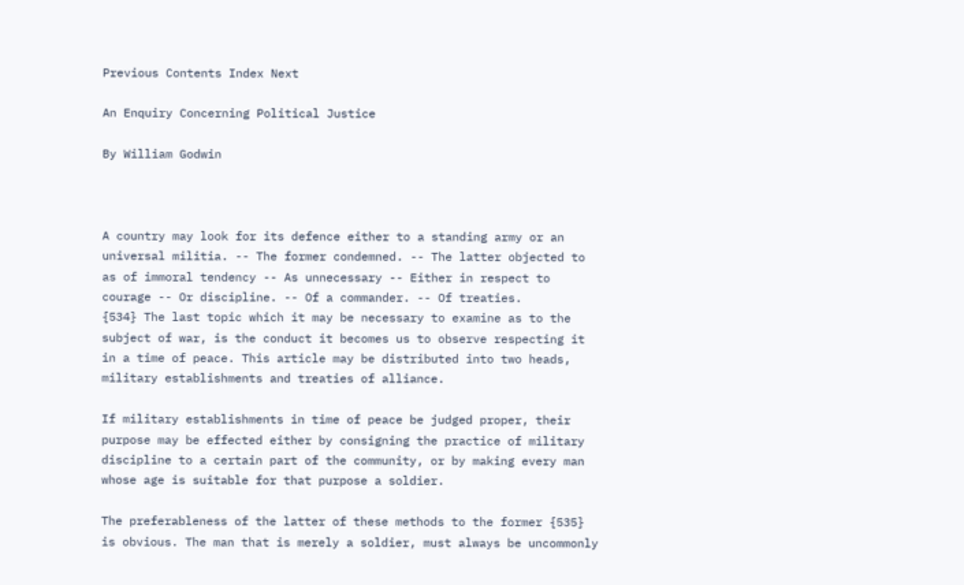Previous Contents Index Next

An Enquiry Concerning Political Justice

By William Godwin



A country may look for its defence either to a standing army or an universal militia. -- The former condemned. -- The latter objected to as of immoral tendency -- As unnecessary -- Either in respect to courage -- Or discipline. -- Of a commander. -- Of treaties.
{534} The last topic which it may be necessary to examine as to the subject of war, is the conduct it becomes us to observe respecting it in a time of peace. This article may be distributed into two heads, military establishments and treaties of alliance.

If military establishments in time of peace be judged proper, their purpose may be effected either by consigning the practice of military discipline to a certain part of the community, or by making every man whose age is suitable for that purpose a soldier.

The preferableness of the latter of these methods to the former {535} is obvious. The man that is merely a soldier, must always be uncommonly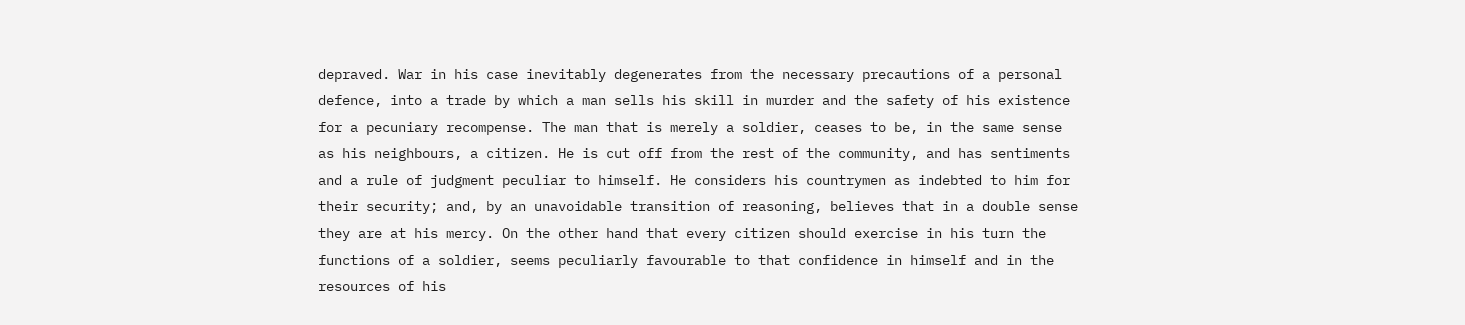depraved. War in his case inevitably degenerates from the necessary precautions of a personal defence, into a trade by which a man sells his skill in murder and the safety of his existence for a pecuniary recompense. The man that is merely a soldier, ceases to be, in the same sense as his neighbours, a citizen. He is cut off from the rest of the community, and has sentiments and a rule of judgment peculiar to himself. He considers his countrymen as indebted to him for their security; and, by an unavoidable transition of reasoning, believes that in a double sense they are at his mercy. On the other hand that every citizen should exercise in his turn the functions of a soldier, seems peculiarly favourable to that confidence in himself and in the resources of his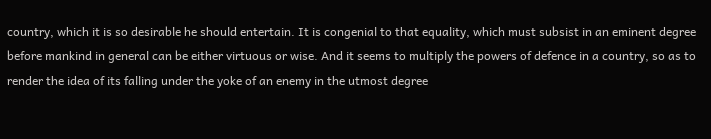country, which it is so desirable he should entertain. It is congenial to that equality, which must subsist in an eminent degree before mankind in general can be either virtuous or wise. And it seems to multiply the powers of defence in a country, so as to render the idea of its falling under the yoke of an enemy in the utmost degree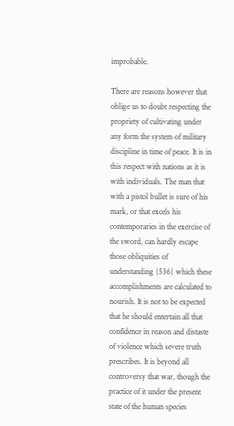improbable.

There are reasons however that oblige us to doubt respecting the propriety of cultivating under any form the system of military discipline in time of peace. It is in this respect with nations as it is with individuals. The man that with a pistol bullet is sure of his mark, or that excels his contemporaries in the exercise of the sword, can hardly escape those obliquities of understanding {536} which these accomplishments are calculated to nourish. It is not to be expected that he should entertain all that confidence in reason and distaste of violence which severe truth prescribes. It is beyond all controversy that war, though the practice of it under the present state of the human species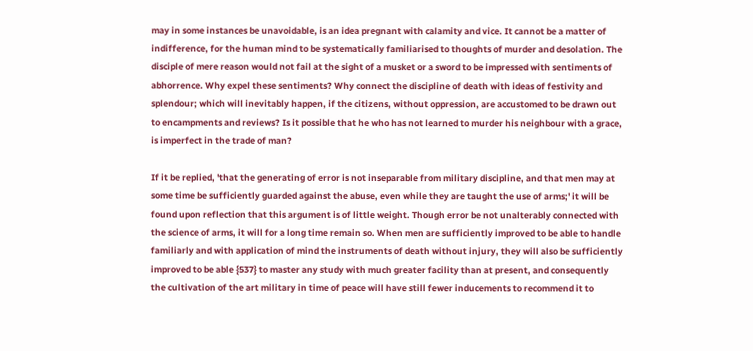may in some instances be unavoidable, is an idea pregnant with calamity and vice. It cannot be a matter of indifference, for the human mind to be systematically familiarised to thoughts of murder and desolation. The disciple of mere reason would not fail at the sight of a musket or a sword to be impressed with sentiments of abhorrence. Why expel these sentiments? Why connect the discipline of death with ideas of festivity and splendour; which will inevitably happen, if the citizens, without oppression, are accustomed to be drawn out to encampments and reviews? Is it possible that he who has not learned to murder his neighbour with a grace, is imperfect in the trade of man?

If it be replied, 'that the generating of error is not inseparable from military discipline, and that men may at some time be sufficiently guarded against the abuse, even while they are taught the use of arms;' it will be found upon reflection that this argument is of little weight. Though error be not unalterably connected with the science of arms, it will for a long time remain so. When men are sufficiently improved to be able to handle familiarly and with application of mind the instruments of death without injury, they will also be sufficiently improved to be able {537} to master any study with much greater facility than at present, and consequently the cultivation of the art military in time of peace will have still fewer inducements to recommend it to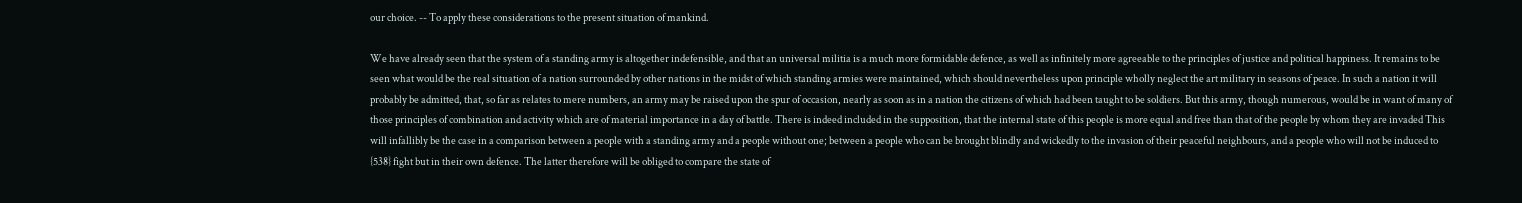our choice. -- To apply these considerations to the present situation of mankind.

We have already seen that the system of a standing army is altogether indefensible, and that an universal militia is a much more formidable defence, as well as infinitely more agreeable to the principles of justice and political happiness. It remains to be seen what would be the real situation of a nation surrounded by other nations in the midst of which standing armies were maintained, which should nevertheless upon principle wholly neglect the art military in seasons of peace. In such a nation it will probably be admitted, that, so far as relates to mere numbers, an army may be raised upon the spur of occasion, nearly as soon as in a nation the citizens of which had been taught to be soldiers. But this army, though numerous, would be in want of many of those principles of combination and activity which are of material importance in a day of battle. There is indeed included in the supposition, that the internal state of this people is more equal and free than that of the people by whom they are invaded This will infallibly be the case in a comparison between a people with a standing army and a people without one; between a people who can be brought blindly and wickedly to the invasion of their peaceful neighbours, and a people who will not be induced to {538} fight but in their own defence. The latter therefore will be obliged to compare the state of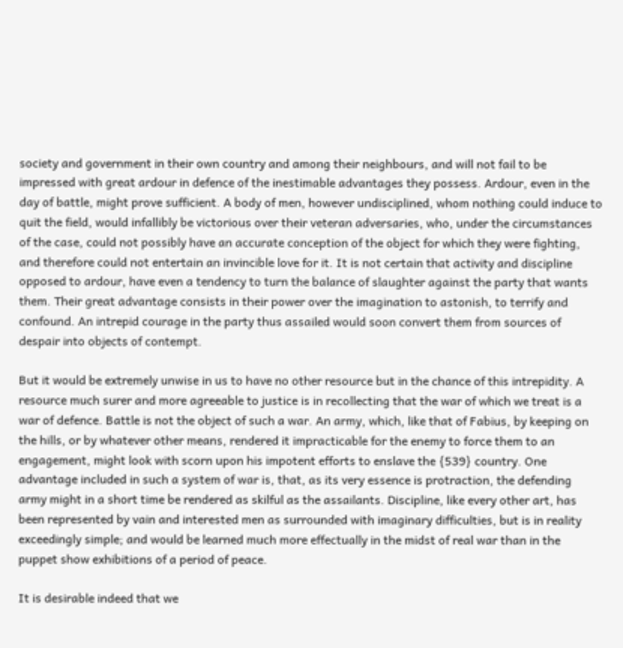society and government in their own country and among their neighbours, and will not fail to be impressed with great ardour in defence of the inestimable advantages they possess. Ardour, even in the day of battle, might prove sufficient. A body of men, however undisciplined, whom nothing could induce to quit the field, would infallibly be victorious over their veteran adversaries, who, under the circumstances of the case, could not possibly have an accurate conception of the object for which they were fighting, and therefore could not entertain an invincible love for it. It is not certain that activity and discipline opposed to ardour, have even a tendency to turn the balance of slaughter against the party that wants them. Their great advantage consists in their power over the imagination to astonish, to terrify and confound. An intrepid courage in the party thus assailed would soon convert them from sources of despair into objects of contempt.

But it would be extremely unwise in us to have no other resource but in the chance of this intrepidity. A resource much surer and more agreeable to justice is in recollecting that the war of which we treat is a war of defence. Battle is not the object of such a war. An army, which, like that of Fabius, by keeping on the hills, or by whatever other means, rendered it impracticable for the enemy to force them to an engagement, might look with scorn upon his impotent efforts to enslave the {539} country. One advantage included in such a system of war is, that, as its very essence is protraction, the defending army might in a short time be rendered as skilful as the assailants. Discipline, like every other art, has been represented by vain and interested men as surrounded with imaginary difficulties, but is in reality exceedingly simple; and would be learned much more effectually in the midst of real war than in the puppet show exhibitions of a period of peace.

It is desirable indeed that we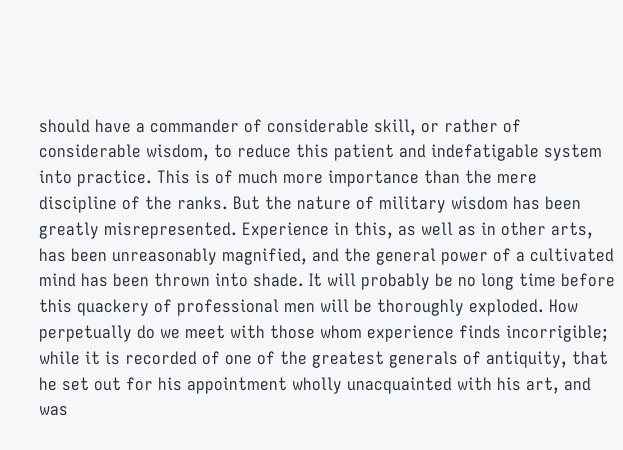should have a commander of considerable skill, or rather of considerable wisdom, to reduce this patient and indefatigable system into practice. This is of much more importance than the mere discipline of the ranks. But the nature of military wisdom has been greatly misrepresented. Experience in this, as well as in other arts, has been unreasonably magnified, and the general power of a cultivated mind has been thrown into shade. It will probably be no long time before this quackery of professional men will be thoroughly exploded. How perpetually do we meet with those whom experience finds incorrigible; while it is recorded of one of the greatest generals of antiquity, that he set out for his appointment wholly unacquainted with his art, and was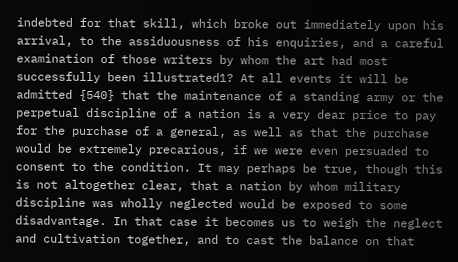indebted for that skill, which broke out immediately upon his arrival, to the assiduousness of his enquiries, and a careful examination of those writers by whom the art had most successfully been illustrated1? At all events it will be admitted {540} that the maintenance of a standing army or the perpetual discipline of a nation is a very dear price to pay for the purchase of a general, as well as that the purchase would be extremely precarious, if we were even persuaded to consent to the condition. It may perhaps be true, though this is not altogether clear, that a nation by whom military discipline was wholly neglected would be exposed to some disadvantage. In that case it becomes us to weigh the neglect and cultivation together, and to cast the balance on that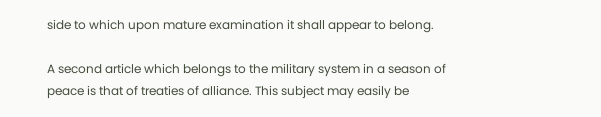side to which upon mature examination it shall appear to belong.

A second article which belongs to the military system in a season of peace is that of treaties of alliance. This subject may easily be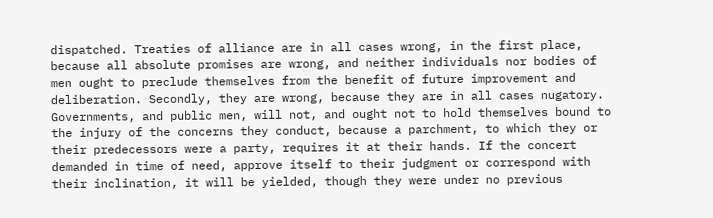dispatched. Treaties of alliance are in all cases wrong, in the first place, because all absolute promises are wrong, and neither individuals nor bodies of men ought to preclude themselves from the benefit of future improvement and deliberation. Secondly, they are wrong, because they are in all cases nugatory. Governments, and public men, will not, and ought not to hold themselves bound to the injury of the concerns they conduct, because a parchment, to which they or their predecessors were a party, requires it at their hands. If the concert demanded in time of need, approve itself to their judgment or correspond with their inclination, it will be yielded, though they were under no previous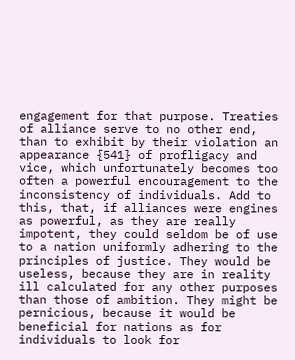engagement for that purpose. Treaties of alliance serve to no other end, than to exhibit by their violation an appearance {541} of profligacy and vice, which unfortunately becomes too often a powerful encouragement to the inconsistency of individuals. Add to this, that, if alliances were engines as powerful, as they are really impotent, they could seldom be of use to a nation uniformly adhering to the principles of justice. They would be useless, because they are in reality ill calculated for any other purposes than those of ambition. They might be pernicious, because it would be beneficial for nations as for individuals to look for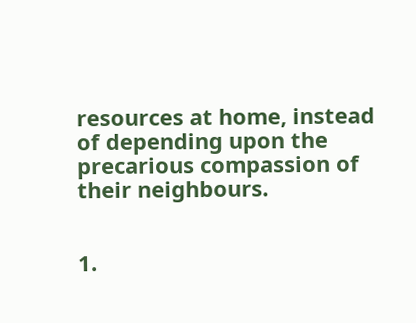resources at home, instead of depending upon the precarious compassion of their neighbours.


1.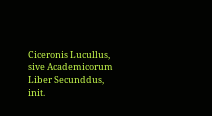Ciceronis Lucullus, sive Academicorum Liber Secunddus, init.